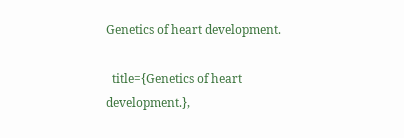Genetics of heart development.

  title={Genetics of heart development.},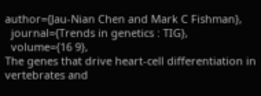author={Jau-Nian Chen and Mark C Fishman},
  journal={Trends in genetics : TIG},
  volume={16 9},
The genes that drive heart-cell differentiation in vertebrates and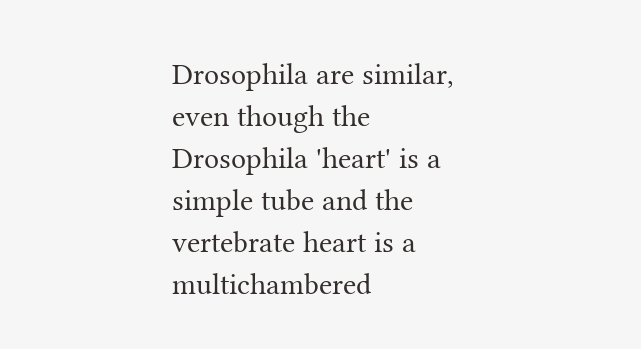Drosophila are similar, even though the Drosophila 'heart' is a simple tube and the vertebrate heart is a multichambered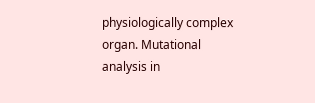physiologically complex organ. Mutational analysis in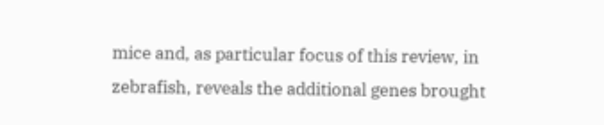mice and, as particular focus of this review, in zebrafish, reveals the additional genes brought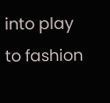into play to fashion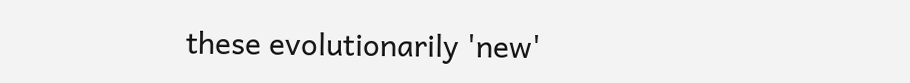these evolutionarily 'new'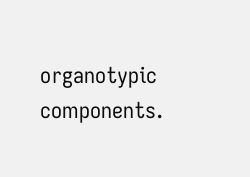organotypic components.